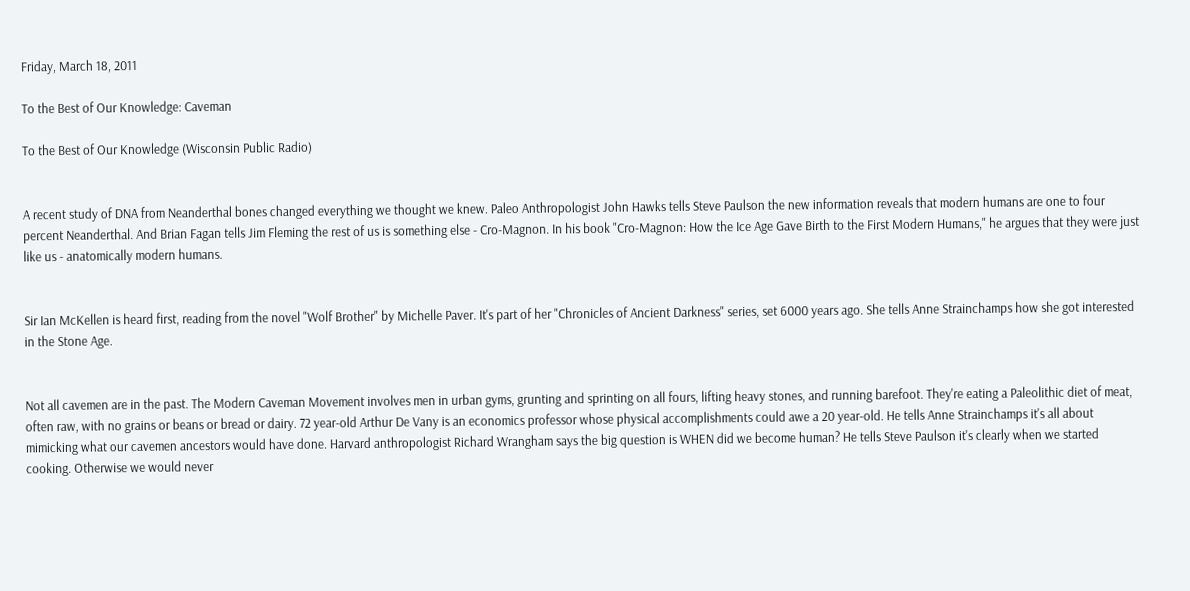Friday, March 18, 2011

To the Best of Our Knowledge: Caveman

To the Best of Our Knowledge (Wisconsin Public Radio)


A recent study of DNA from Neanderthal bones changed everything we thought we knew. Paleo Anthropologist John Hawks tells Steve Paulson the new information reveals that modern humans are one to four percent Neanderthal. And Brian Fagan tells Jim Fleming the rest of us is something else - Cro-Magnon. In his book "Cro-Magnon: How the Ice Age Gave Birth to the First Modern Humans," he argues that they were just like us - anatomically modern humans.


Sir Ian McKellen is heard first, reading from the novel "Wolf Brother" by Michelle Paver. It's part of her "Chronicles of Ancient Darkness" series, set 6000 years ago. She tells Anne Strainchamps how she got interested in the Stone Age.


Not all cavemen are in the past. The Modern Caveman Movement involves men in urban gyms, grunting and sprinting on all fours, lifting heavy stones, and running barefoot. They're eating a Paleolithic diet of meat, often raw, with no grains or beans or bread or dairy. 72 year-old Arthur De Vany is an economics professor whose physical accomplishments could awe a 20 year-old. He tells Anne Strainchamps it's all about mimicking what our cavemen ancestors would have done. Harvard anthropologist Richard Wrangham says the big question is WHEN did we become human? He tells Steve Paulson it's clearly when we started cooking. Otherwise we would never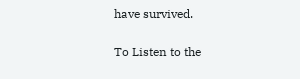have survived.

To Listen to the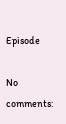Episode

No comments: